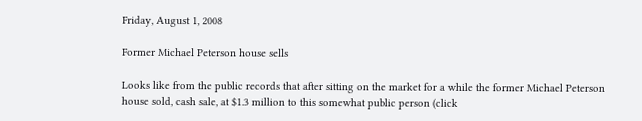Friday, August 1, 2008

Former Michael Peterson house sells

Looks like from the public records that after sitting on the market for a while the former Michael Peterson house sold, cash sale, at $1.3 million to this somewhat public person (click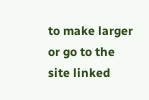to make larger or go to the site linked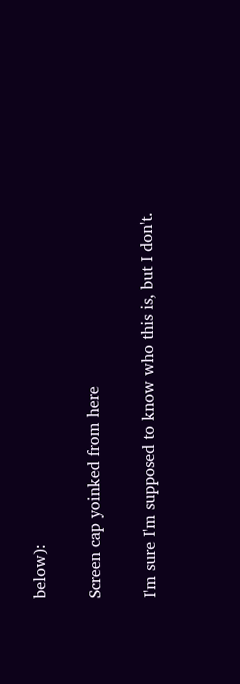below):

Screen cap yoinked from here

I'm sure I'm supposed to know who this is, but I don't.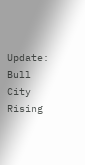Update: Bull City Rising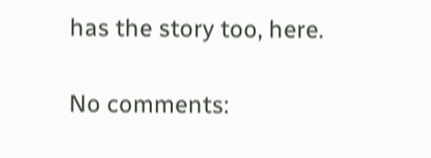has the story too, here.

No comments: